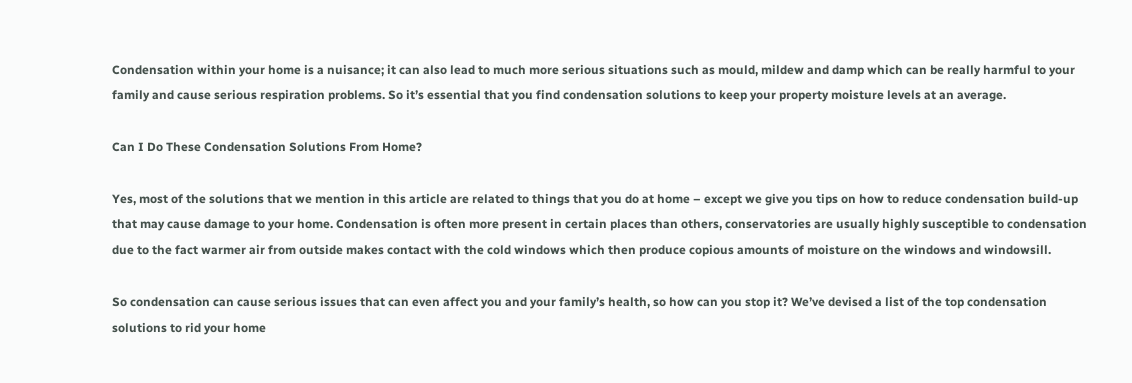Condensation within your home is a nuisance; it can also lead to much more serious situations such as mould, mildew and damp which can be really harmful to your family and cause serious respiration problems. So it’s essential that you find condensation solutions to keep your property moisture levels at an average.

Can I Do These Condensation Solutions From Home?

Yes, most of the solutions that we mention in this article are related to things that you do at home – except we give you tips on how to reduce condensation build-up that may cause damage to your home. Condensation is often more present in certain places than others, conservatories are usually highly susceptible to condensation due to the fact warmer air from outside makes contact with the cold windows which then produce copious amounts of moisture on the windows and windowsill.

So condensation can cause serious issues that can even affect you and your family’s health, so how can you stop it? We’ve devised a list of the top condensation solutions to rid your home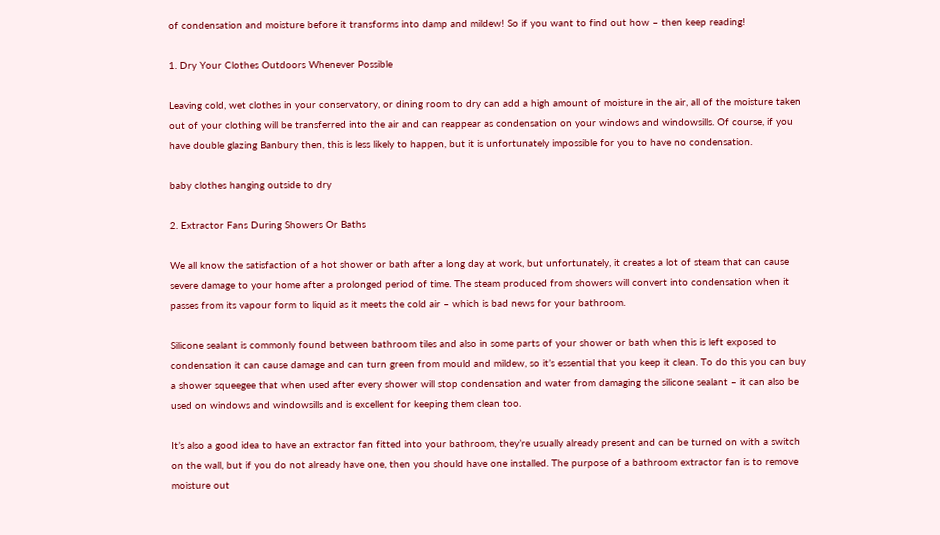of condensation and moisture before it transforms into damp and mildew! So if you want to find out how – then keep reading!

1. Dry Your Clothes Outdoors Whenever Possible

Leaving cold, wet clothes in your conservatory, or dining room to dry can add a high amount of moisture in the air, all of the moisture taken out of your clothing will be transferred into the air and can reappear as condensation on your windows and windowsills. Of course, if you have double glazing Banbury then, this is less likely to happen, but it is unfortunately impossible for you to have no condensation.

baby clothes hanging outside to dry

2. Extractor Fans During Showers Or Baths

We all know the satisfaction of a hot shower or bath after a long day at work, but unfortunately, it creates a lot of steam that can cause severe damage to your home after a prolonged period of time. The steam produced from showers will convert into condensation when it passes from its vapour form to liquid as it meets the cold air – which is bad news for your bathroom.

Silicone sealant is commonly found between bathroom tiles and also in some parts of your shower or bath when this is left exposed to condensation it can cause damage and can turn green from mould and mildew, so it’s essential that you keep it clean. To do this you can buy a shower squeegee that when used after every shower will stop condensation and water from damaging the silicone sealant – it can also be used on windows and windowsills and is excellent for keeping them clean too.

It’s also a good idea to have an extractor fan fitted into your bathroom, they’re usually already present and can be turned on with a switch on the wall, but if you do not already have one, then you should have one installed. The purpose of a bathroom extractor fan is to remove moisture out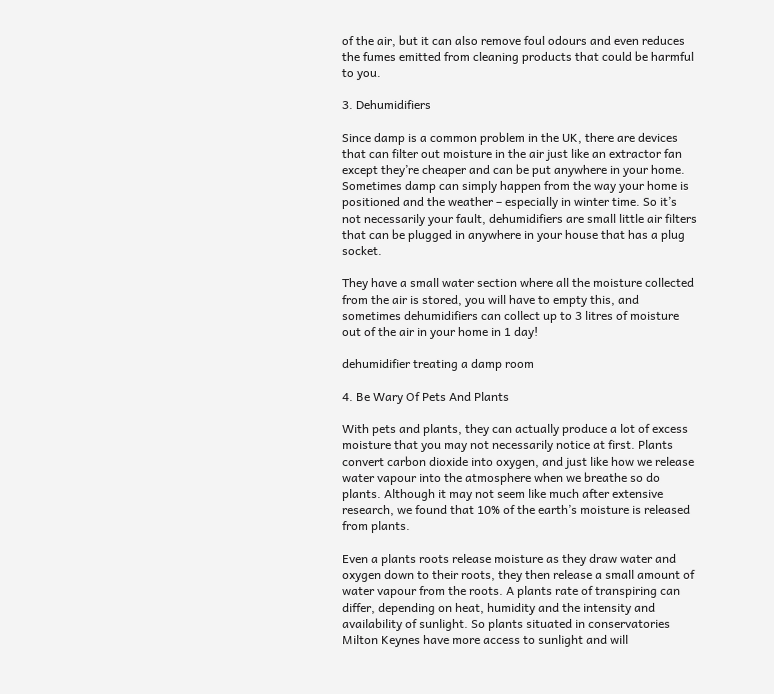of the air, but it can also remove foul odours and even reduces the fumes emitted from cleaning products that could be harmful to you.

3. Dehumidifiers

Since damp is a common problem in the UK, there are devices that can filter out moisture in the air just like an extractor fan except they’re cheaper and can be put anywhere in your home. Sometimes damp can simply happen from the way your home is positioned and the weather – especially in winter time. So it’s not necessarily your fault, dehumidifiers are small little air filters that can be plugged in anywhere in your house that has a plug socket.

They have a small water section where all the moisture collected from the air is stored, you will have to empty this, and sometimes dehumidifiers can collect up to 3 litres of moisture out of the air in your home in 1 day!

dehumidifier treating a damp room

4. Be Wary Of Pets And Plants

With pets and plants, they can actually produce a lot of excess moisture that you may not necessarily notice at first. Plants convert carbon dioxide into oxygen, and just like how we release water vapour into the atmosphere when we breathe so do plants. Although it may not seem like much after extensive research, we found that 10% of the earth’s moisture is released from plants.

Even a plants roots release moisture as they draw water and oxygen down to their roots, they then release a small amount of water vapour from the roots. A plants rate of transpiring can differ, depending on heat, humidity and the intensity and availability of sunlight. So plants situated in conservatories Milton Keynes have more access to sunlight and will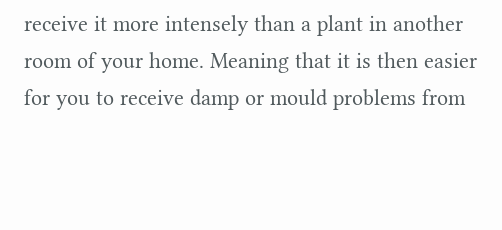receive it more intensely than a plant in another room of your home. Meaning that it is then easier for you to receive damp or mould problems from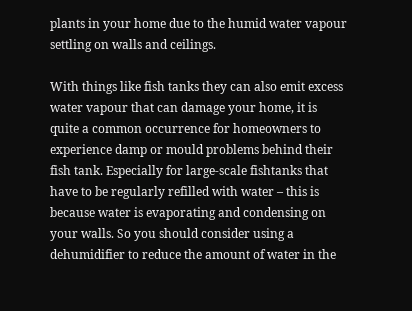plants in your home due to the humid water vapour settling on walls and ceilings.

With things like fish tanks they can also emit excess water vapour that can damage your home, it is quite a common occurrence for homeowners to experience damp or mould problems behind their fish tank. Especially for large-scale fishtanks that have to be regularly refilled with water – this is because water is evaporating and condensing on your walls. So you should consider using a dehumidifier to reduce the amount of water in the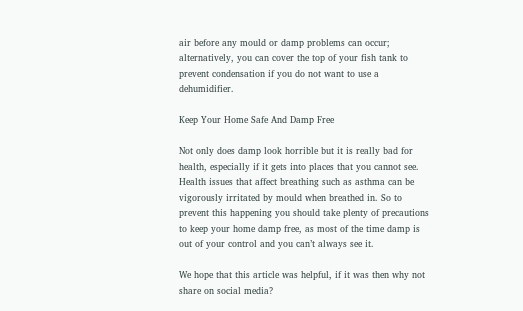air before any mould or damp problems can occur; alternatively, you can cover the top of your fish tank to prevent condensation if you do not want to use a dehumidifier.

Keep Your Home Safe And Damp Free

Not only does damp look horrible but it is really bad for health, especially if it gets into places that you cannot see. Health issues that affect breathing such as asthma can be vigorously irritated by mould when breathed in. So to prevent this happening you should take plenty of precautions to keep your home damp free, as most of the time damp is out of your control and you can’t always see it.

We hope that this article was helpful, if it was then why not share on social media?